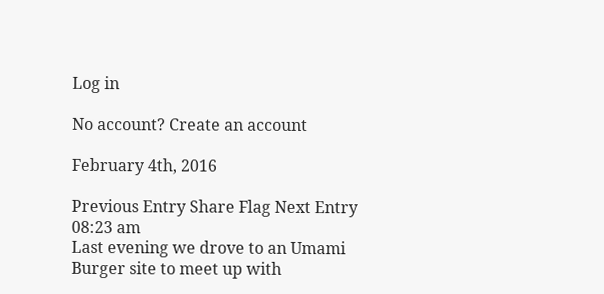Log in

No account? Create an account

February 4th, 2016

Previous Entry Share Flag Next Entry
08:23 am
Last evening we drove to an Umami Burger site to meet up with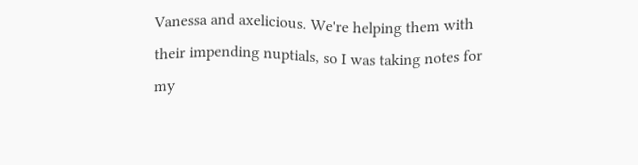Vanessa and axelicious. We're helping them with their impending nuptials, so I was taking notes for my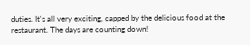duties. It's all very exciting, capped by the delicious food at the restaurant. The days are counting down!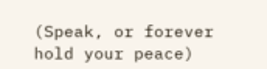(Speak, or forever hold your peace)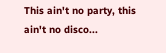This ain't no party, this ain't no disco...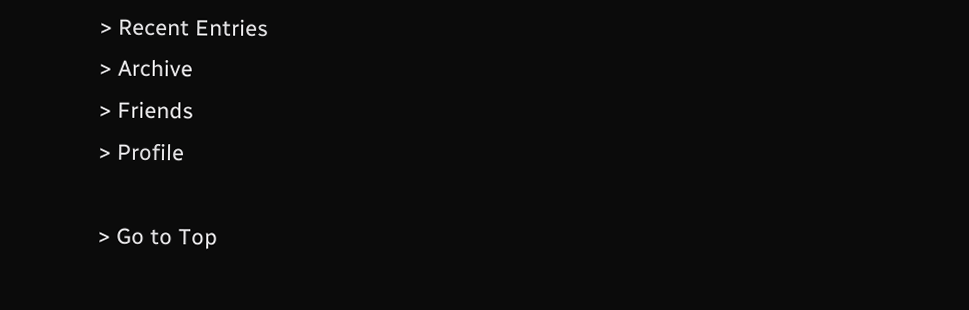> Recent Entries
> Archive
> Friends
> Profile

> Go to Top